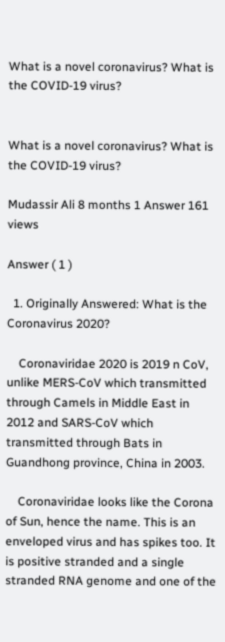What is a novel coronavirus? What is the COVID-19 virus?


What is a novel coronavirus? What is the COVID-19 virus?

Mudassir Ali 8 months 1 Answer 161 views

Answer ( 1 )

  1. Originally Answered: What is the Coronavirus 2020?

    Coronaviridae 2020 is 2019 n CoV, unlike MERS-CoV which transmitted through Camels in Middle East in 2012 and SARS-CoV which transmitted through Bats in Guandhong province, China in 2003.

    Coronaviridae looks like the Corona of Sun, hence the name. This is an enveloped virus and has spikes too. It is positive stranded and a single stranded RNA genome and one of the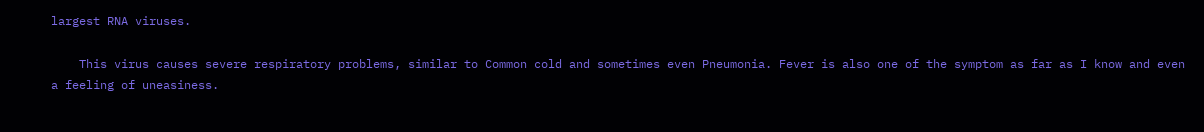largest RNA viruses.

    This virus causes severe respiratory problems, similar to Common cold and sometimes even Pneumonia. Fever is also one of the symptom as far as I know and even a feeling of uneasiness.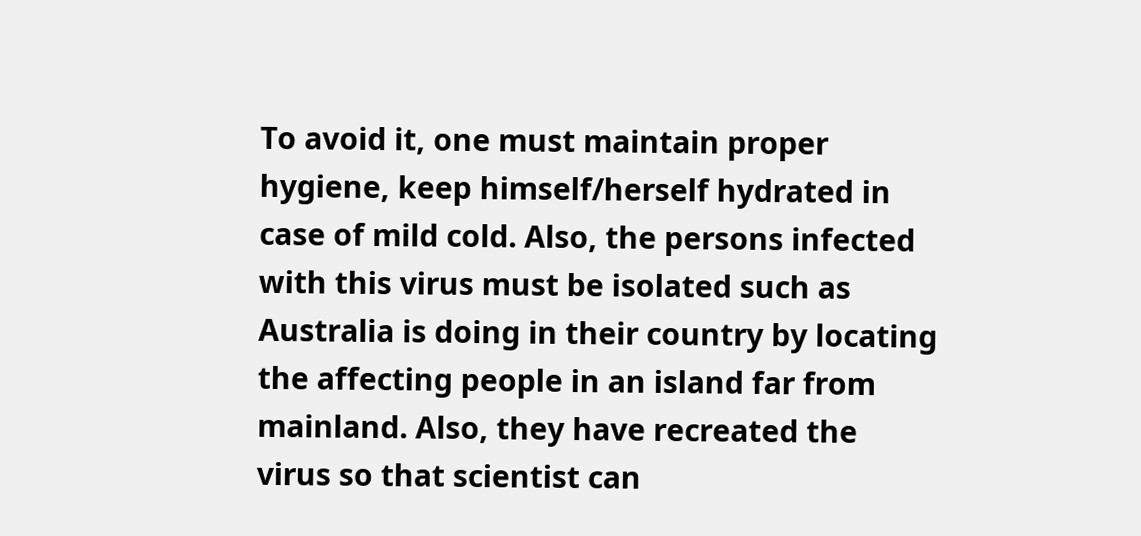To avoid it, one must maintain proper hygiene, keep himself/herself hydrated in case of mild cold. Also, the persons infected with this virus must be isolated such as Australia is doing in their country by locating the affecting people in an island far from mainland. Also, they have recreated the virus so that scientist can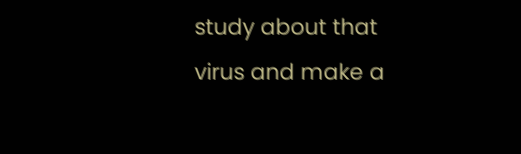study about that virus and make a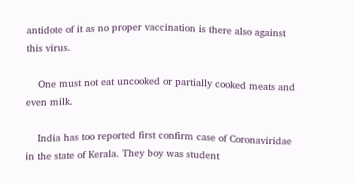antidote of it as no proper vaccination is there also against this virus.

    One must not eat uncooked or partially cooked meats and even milk.

    India has too reported first confirm case of Coronaviridae in the state of Kerala. They boy was student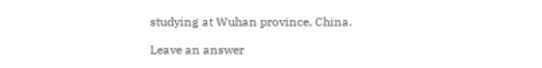studying at Wuhan province, China.

Leave an answer